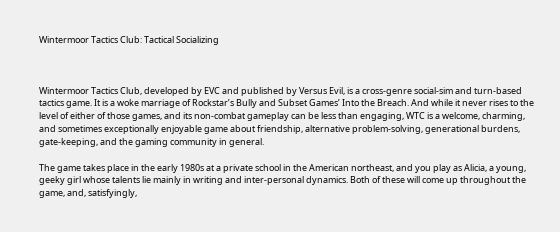Wintermoor Tactics Club: Tactical Socializing



Wintermoor Tactics Club, developed by EVC and published by Versus Evil, is a cross-genre social-sim and turn-based tactics game. It is a woke marriage of Rockstar’s Bully and Subset Games’ Into the Breach. And while it never rises to the level of either of those games, and its non-combat gameplay can be less than engaging, WTC is a welcome, charming, and sometimes exceptionally enjoyable game about friendship, alternative problem-solving, generational burdens, gate-keeping, and the gaming community in general.

The game takes place in the early 1980s at a private school in the American northeast, and you play as Alicia, a young, geeky girl whose talents lie mainly in writing and inter-personal dynamics. Both of these will come up throughout the game, and, satisfyingly,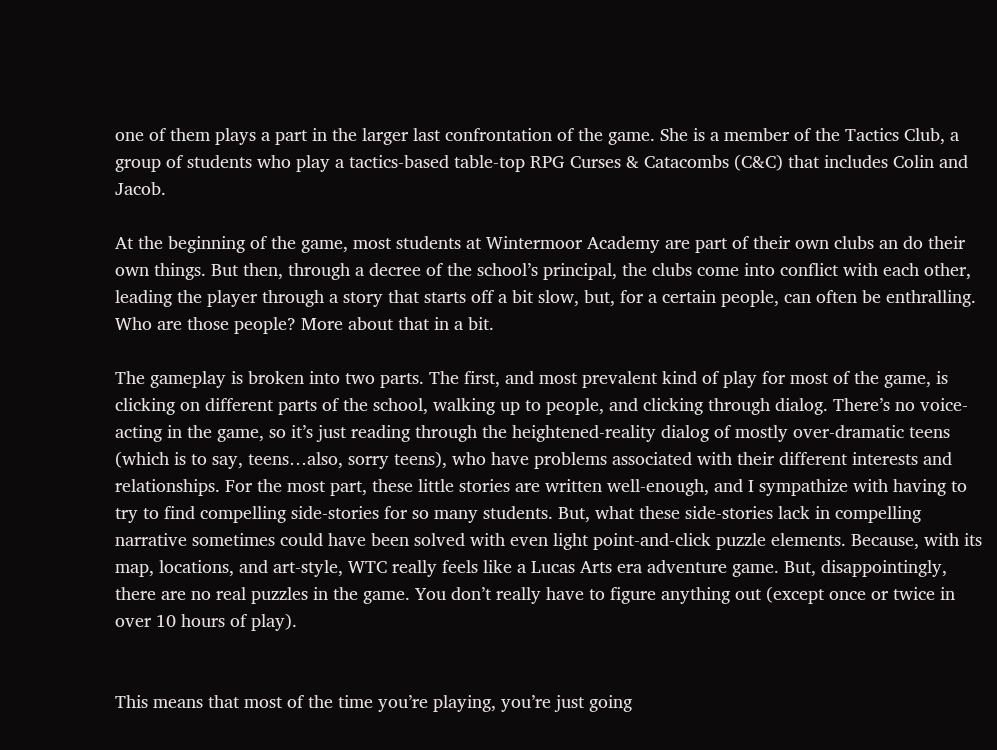one of them plays a part in the larger last confrontation of the game. She is a member of the Tactics Club, a group of students who play a tactics-based table-top RPG Curses & Catacombs (C&C) that includes Colin and Jacob.

At the beginning of the game, most students at Wintermoor Academy are part of their own clubs an do their own things. But then, through a decree of the school’s principal, the clubs come into conflict with each other, leading the player through a story that starts off a bit slow, but, for a certain people, can often be enthralling. Who are those people? More about that in a bit.

The gameplay is broken into two parts. The first, and most prevalent kind of play for most of the game, is clicking on different parts of the school, walking up to people, and clicking through dialog. There’s no voice-acting in the game, so it’s just reading through the heightened-reality dialog of mostly over-dramatic teens (which is to say, teens…also, sorry teens), who have problems associated with their different interests and relationships. For the most part, these little stories are written well-enough, and I sympathize with having to try to find compelling side-stories for so many students. But, what these side-stories lack in compelling narrative sometimes could have been solved with even light point-and-click puzzle elements. Because, with its map, locations, and art-style, WTC really feels like a Lucas Arts era adventure game. But, disappointingly, there are no real puzzles in the game. You don’t really have to figure anything out (except once or twice in over 10 hours of play).


This means that most of the time you’re playing, you’re just going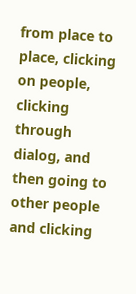from place to place, clicking on people, clicking through dialog, and then going to other people and clicking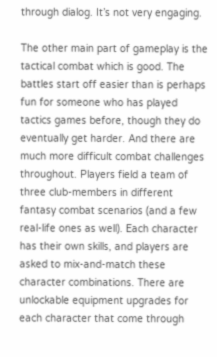through dialog. It’s not very engaging.

The other main part of gameplay is the tactical combat which is good. The battles start off easier than is perhaps fun for someone who has played tactics games before, though they do eventually get harder. And there are much more difficult combat challenges throughout. Players field a team of three club-members in different fantasy combat scenarios (and a few real-life ones as well). Each character has their own skills, and players are asked to mix-and-match these character combinations. There are unlockable equipment upgrades for each character that come through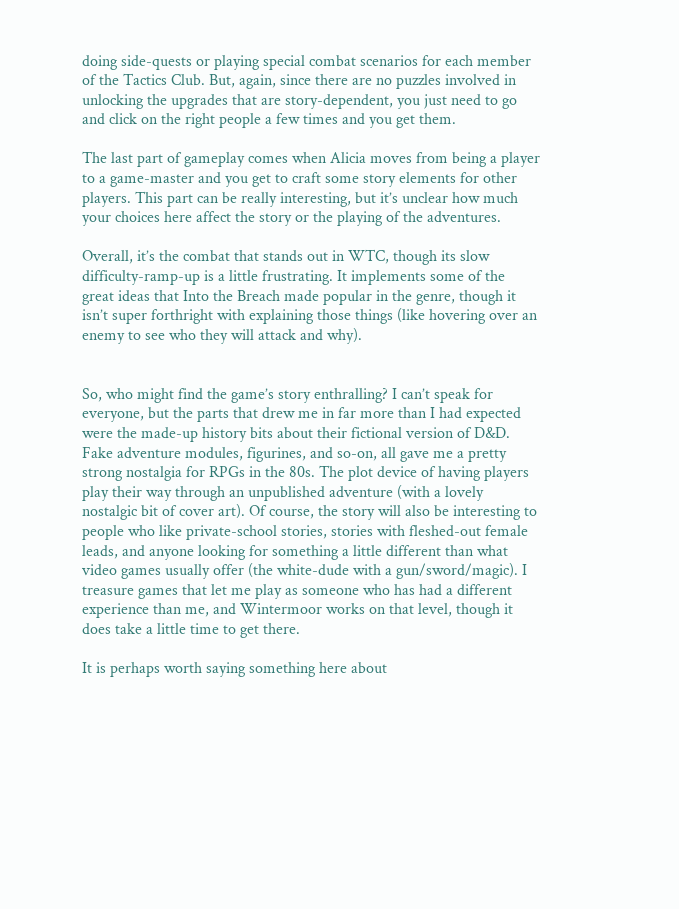doing side-quests or playing special combat scenarios for each member of the Tactics Club. But, again, since there are no puzzles involved in unlocking the upgrades that are story-dependent, you just need to go and click on the right people a few times and you get them.

The last part of gameplay comes when Alicia moves from being a player to a game-master and you get to craft some story elements for other players. This part can be really interesting, but it’s unclear how much your choices here affect the story or the playing of the adventures.

Overall, it’s the combat that stands out in WTC, though its slow difficulty-ramp-up is a little frustrating. It implements some of the great ideas that Into the Breach made popular in the genre, though it isn’t super forthright with explaining those things (like hovering over an enemy to see who they will attack and why).


So, who might find the game’s story enthralling? I can’t speak for everyone, but the parts that drew me in far more than I had expected were the made-up history bits about their fictional version of D&D. Fake adventure modules, figurines, and so-on, all gave me a pretty strong nostalgia for RPGs in the 80s. The plot device of having players play their way through an unpublished adventure (with a lovely nostalgic bit of cover art). Of course, the story will also be interesting to people who like private-school stories, stories with fleshed-out female leads, and anyone looking for something a little different than what video games usually offer (the white-dude with a gun/sword/magic). I treasure games that let me play as someone who has had a different experience than me, and Wintermoor works on that level, though it does take a little time to get there.

It is perhaps worth saying something here about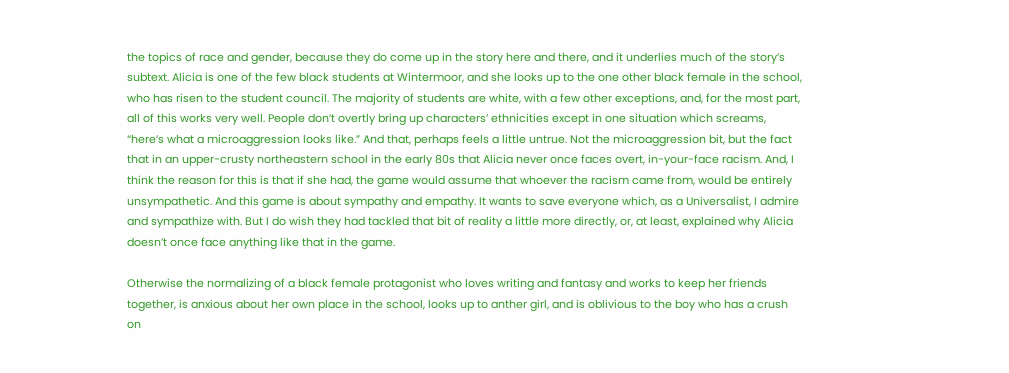the topics of race and gender, because they do come up in the story here and there, and it underlies much of the story’s subtext. Alicia is one of the few black students at Wintermoor, and she looks up to the one other black female in the school, who has risen to the student council. The majority of students are white, with a few other exceptions, and, for the most part, all of this works very well. People don’t overtly bring up characters’ ethnicities except in one situation which screams, “here’s what a microaggression looks like.” And that, perhaps feels a little untrue. Not the microaggression bit, but the fact that in an upper-crusty northeastern school in the early 80s that Alicia never once faces overt, in-your-face racism. And, I think the reason for this is that if she had, the game would assume that whoever the racism came from, would be entirely unsympathetic. And this game is about sympathy and empathy. It wants to save everyone which, as a Universalist, I admire and sympathize with. But I do wish they had tackled that bit of reality a little more directly, or, at least, explained why Alicia doesn’t once face anything like that in the game.

Otherwise the normalizing of a black female protagonist who loves writing and fantasy and works to keep her friends together, is anxious about her own place in the school, looks up to anther girl, and is oblivious to the boy who has a crush on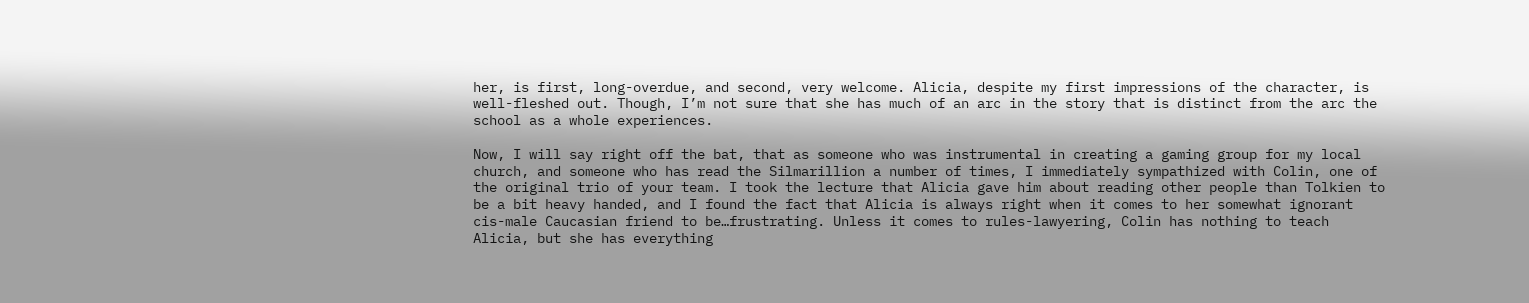her, is first, long-overdue, and second, very welcome. Alicia, despite my first impressions of the character, is well-fleshed out. Though, I’m not sure that she has much of an arc in the story that is distinct from the arc the school as a whole experiences.

Now, I will say right off the bat, that as someone who was instrumental in creating a gaming group for my local church, and someone who has read the Silmarillion a number of times, I immediately sympathized with Colin, one of the original trio of your team. I took the lecture that Alicia gave him about reading other people than Tolkien to be a bit heavy handed, and I found the fact that Alicia is always right when it comes to her somewhat ignorant cis-male Caucasian friend to be…frustrating. Unless it comes to rules-lawyering, Colin has nothing to teach Alicia, but she has everything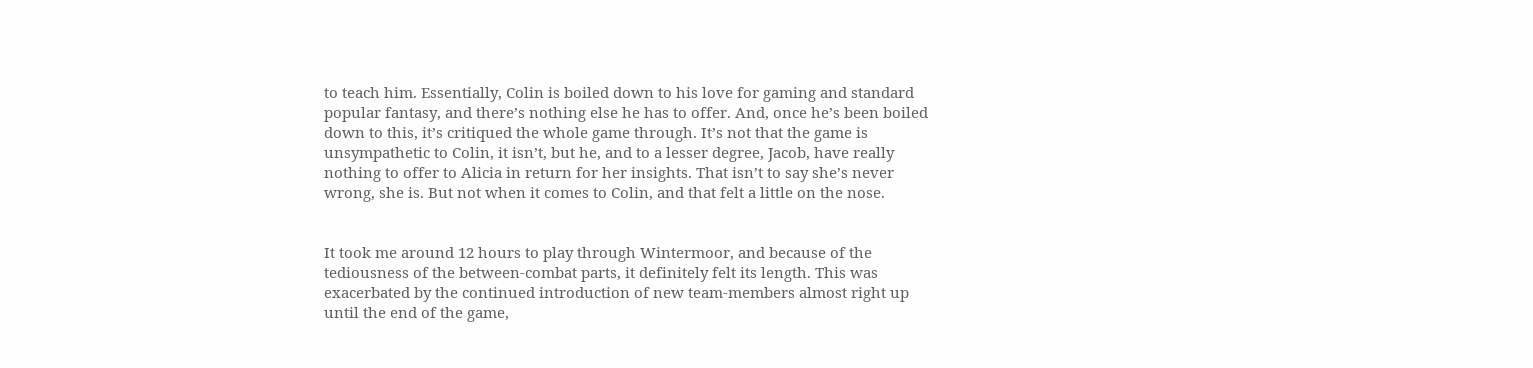to teach him. Essentially, Colin is boiled down to his love for gaming and standard popular fantasy, and there’s nothing else he has to offer. And, once he’s been boiled down to this, it’s critiqued the whole game through. It’s not that the game is unsympathetic to Colin, it isn’t, but he, and to a lesser degree, Jacob, have really nothing to offer to Alicia in return for her insights. That isn’t to say she’s never wrong, she is. But not when it comes to Colin, and that felt a little on the nose.


It took me around 12 hours to play through Wintermoor, and because of the tediousness of the between-combat parts, it definitely felt its length. This was exacerbated by the continued introduction of new team-members almost right up until the end of the game,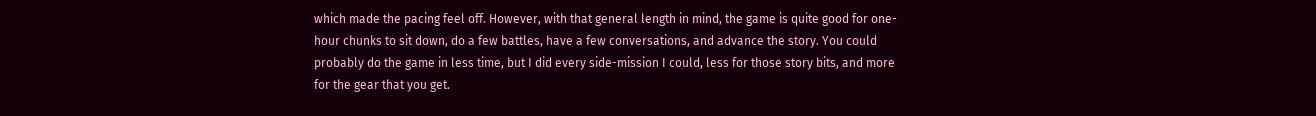which made the pacing feel off. However, with that general length in mind, the game is quite good for one-hour chunks to sit down, do a few battles, have a few conversations, and advance the story. You could probably do the game in less time, but I did every side-mission I could, less for those story bits, and more for the gear that you get.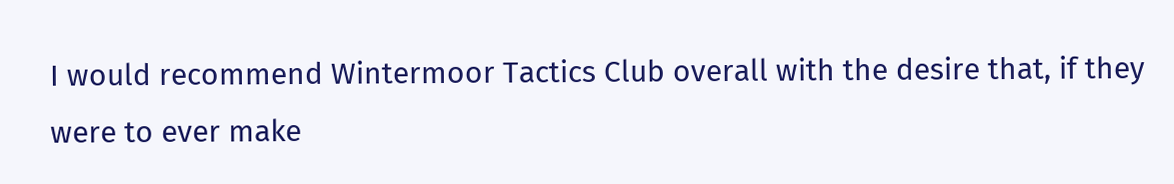I would recommend Wintermoor Tactics Club overall with the desire that, if they were to ever make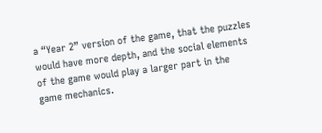a “Year 2” version of the game, that the puzzles would have more depth, and the social elements of the game would play a larger part in the game mechanics.